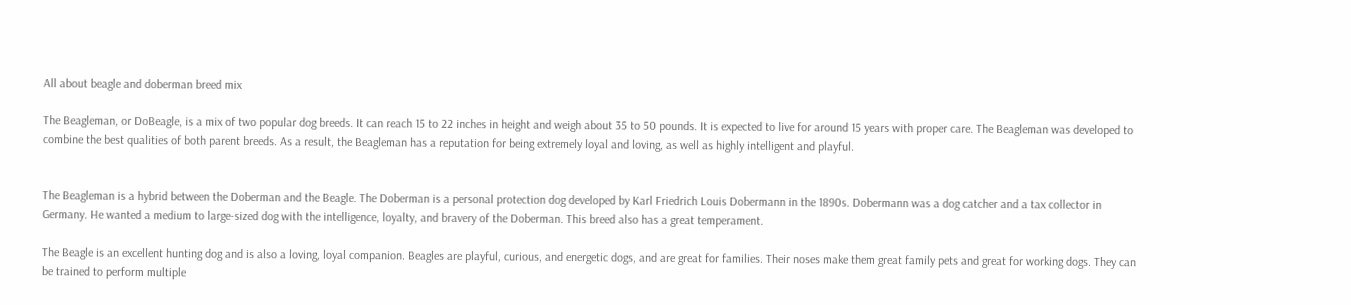All about beagle and doberman breed mix

The Beagleman, or DoBeagle, is a mix of two popular dog breeds. It can reach 15 to 22 inches in height and weigh about 35 to 50 pounds. It is expected to live for around 15 years with proper care. The Beagleman was developed to combine the best qualities of both parent breeds. As a result, the Beagleman has a reputation for being extremely loyal and loving, as well as highly intelligent and playful.


The Beagleman is a hybrid between the Doberman and the Beagle. The Doberman is a personal protection dog developed by Karl Friedrich Louis Dobermann in the 1890s. Dobermann was a dog catcher and a tax collector in Germany. He wanted a medium to large-sized dog with the intelligence, loyalty, and bravery of the Doberman. This breed also has a great temperament.

The Beagle is an excellent hunting dog and is also a loving, loyal companion. Beagles are playful, curious, and energetic dogs, and are great for families. Their noses make them great family pets and great for working dogs. They can be trained to perform multiple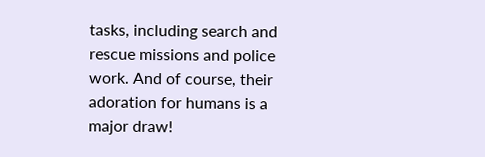tasks, including search and rescue missions and police work. And of course, their adoration for humans is a major draw!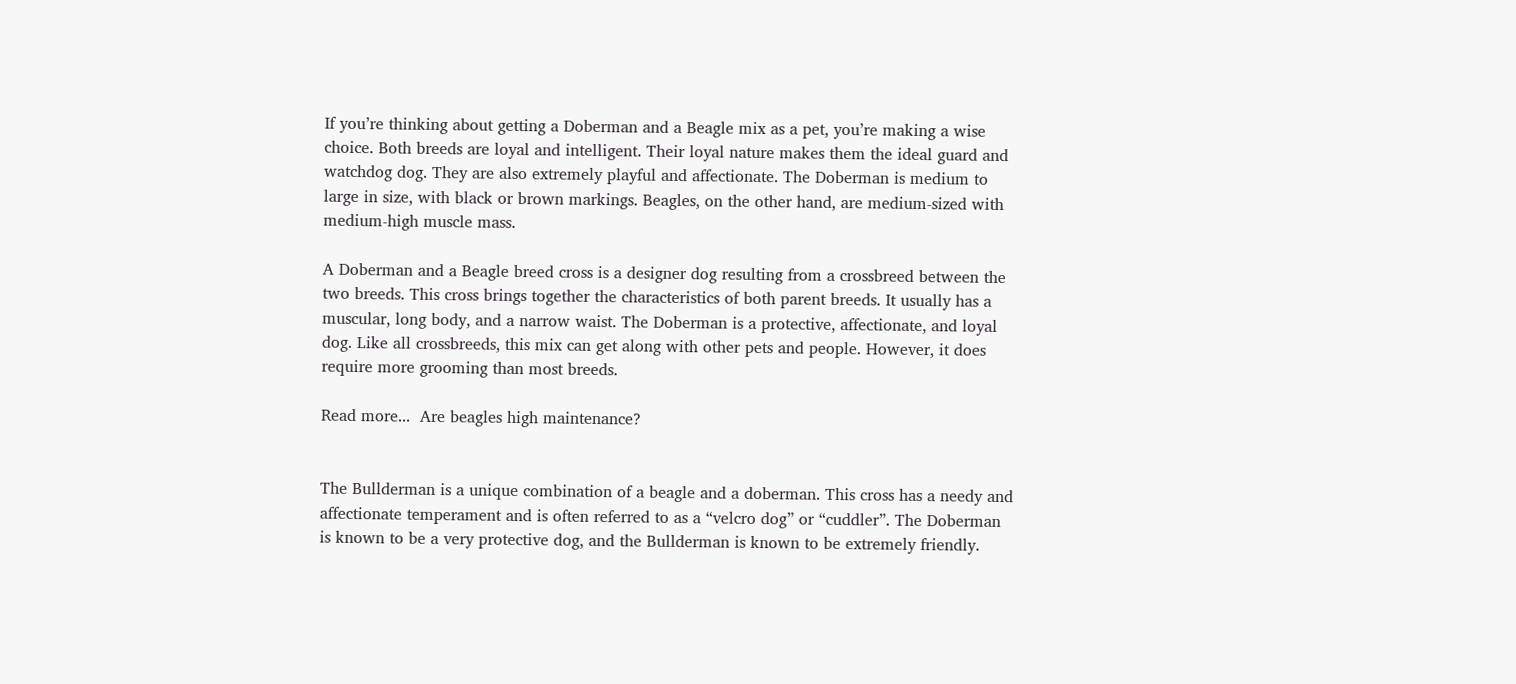If you’re thinking about getting a Doberman and a Beagle mix as a pet, you’re making a wise choice. Both breeds are loyal and intelligent. Their loyal nature makes them the ideal guard and watchdog dog. They are also extremely playful and affectionate. The Doberman is medium to large in size, with black or brown markings. Beagles, on the other hand, are medium-sized with medium-high muscle mass.

A Doberman and a Beagle breed cross is a designer dog resulting from a crossbreed between the two breeds. This cross brings together the characteristics of both parent breeds. It usually has a muscular, long body, and a narrow waist. The Doberman is a protective, affectionate, and loyal dog. Like all crossbreeds, this mix can get along with other pets and people. However, it does require more grooming than most breeds.

Read more...  Are beagles high maintenance?


The Bullderman is a unique combination of a beagle and a doberman. This cross has a needy and affectionate temperament and is often referred to as a “velcro dog” or “cuddler”. The Doberman is known to be a very protective dog, and the Bullderman is known to be extremely friendly.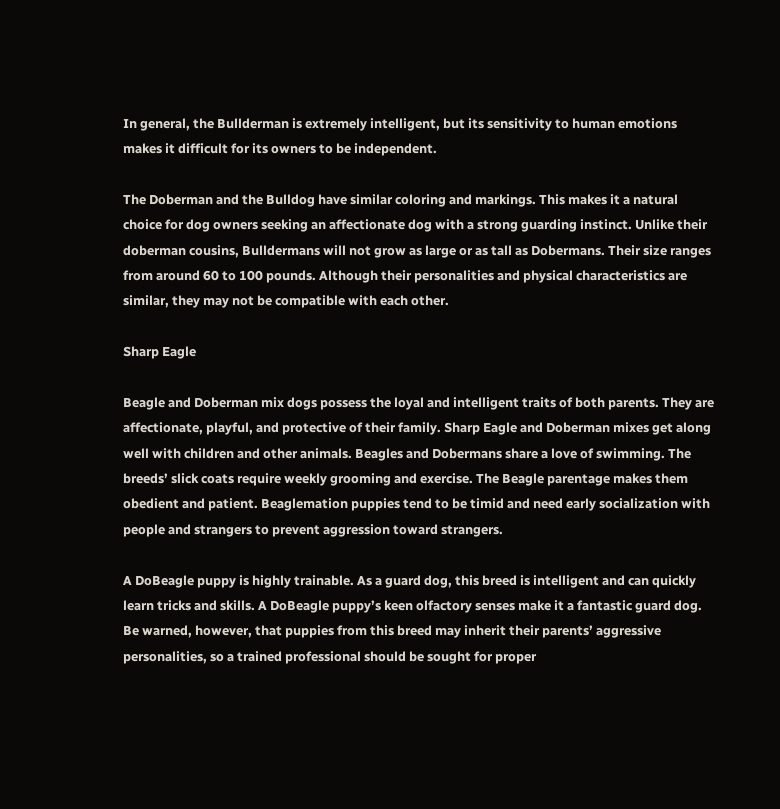In general, the Bullderman is extremely intelligent, but its sensitivity to human emotions makes it difficult for its owners to be independent.

The Doberman and the Bulldog have similar coloring and markings. This makes it a natural choice for dog owners seeking an affectionate dog with a strong guarding instinct. Unlike their doberman cousins, Bulldermans will not grow as large or as tall as Dobermans. Their size ranges from around 60 to 100 pounds. Although their personalities and physical characteristics are similar, they may not be compatible with each other.

Sharp Eagle

Beagle and Doberman mix dogs possess the loyal and intelligent traits of both parents. They are affectionate, playful, and protective of their family. Sharp Eagle and Doberman mixes get along well with children and other animals. Beagles and Dobermans share a love of swimming. The breeds’ slick coats require weekly grooming and exercise. The Beagle parentage makes them obedient and patient. Beaglemation puppies tend to be timid and need early socialization with people and strangers to prevent aggression toward strangers.

A DoBeagle puppy is highly trainable. As a guard dog, this breed is intelligent and can quickly learn tricks and skills. A DoBeagle puppy’s keen olfactory senses make it a fantastic guard dog. Be warned, however, that puppies from this breed may inherit their parents’ aggressive personalities, so a trained professional should be sought for proper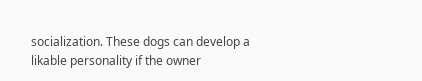socialization. These dogs can develop a likable personality if the owner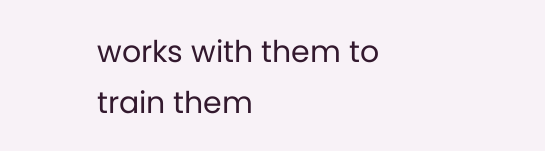works with them to train them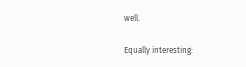well.

Equally interesting: